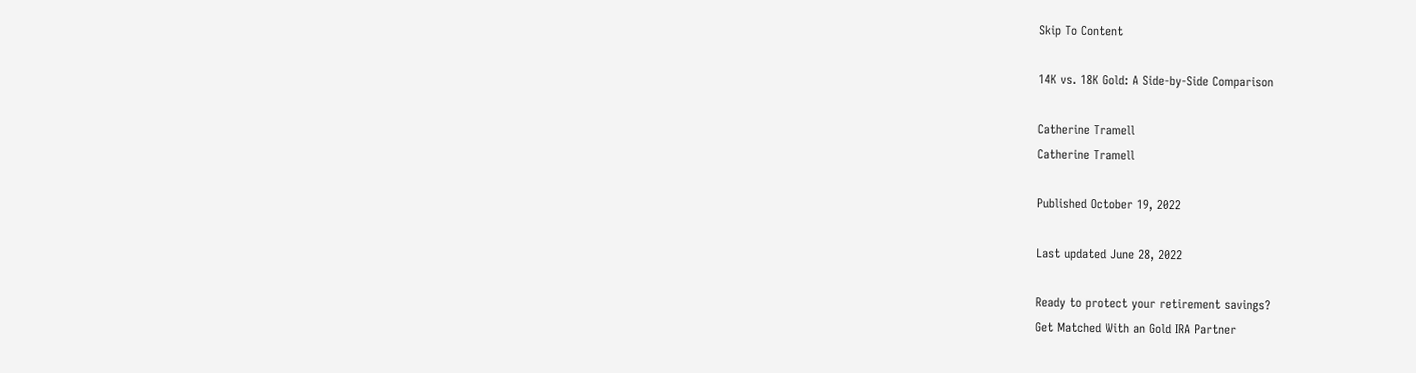Skip To Content

14K vs. 18K Gold: A Side-by-Side Comparison

Catherine Tramell
Catherine Tramell

Published October 19, 2022

Last updated June 28, 2022

Ready to protect your retirement savings?
Get Matched With an Gold IRA Partner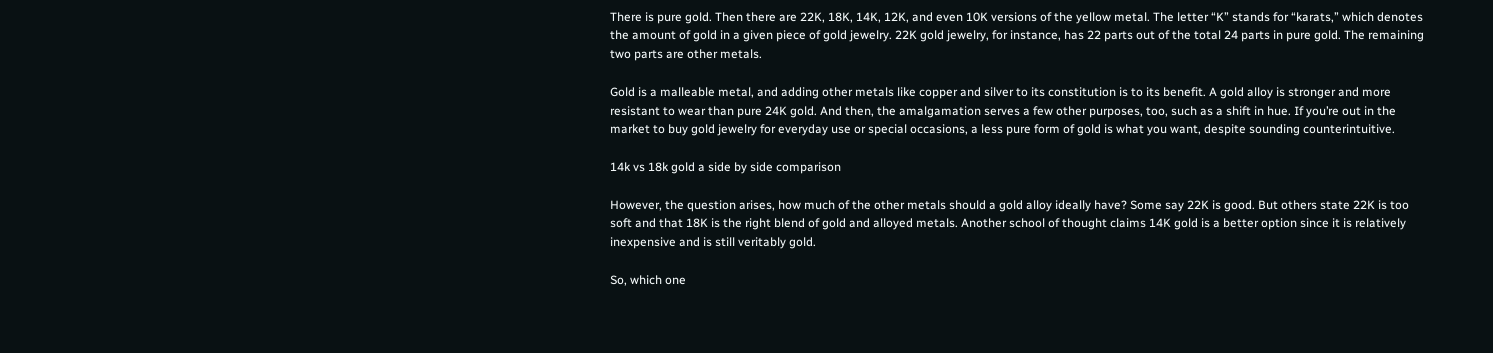There is pure gold. Then there are 22K, 18K, 14K, 12K, and even 10K versions of the yellow metal. The letter “K” stands for “karats,” which denotes the amount of gold in a given piece of gold jewelry. 22K gold jewelry, for instance, has 22 parts out of the total 24 parts in pure gold. The remaining two parts are other metals.

Gold is a malleable metal, and adding other metals like copper and silver to its constitution is to its benefit. A gold alloy is stronger and more resistant to wear than pure 24K gold. And then, the amalgamation serves a few other purposes, too, such as a shift in hue. If you’re out in the market to buy gold jewelry for everyday use or special occasions, a less pure form of gold is what you want, despite sounding counterintuitive.

14k vs 18k gold a side by side comparison

However, the question arises, how much of the other metals should a gold alloy ideally have? Some say 22K is good. But others state 22K is too soft and that 18K is the right blend of gold and alloyed metals. Another school of thought claims 14K gold is a better option since it is relatively inexpensive and is still veritably gold.

So, which one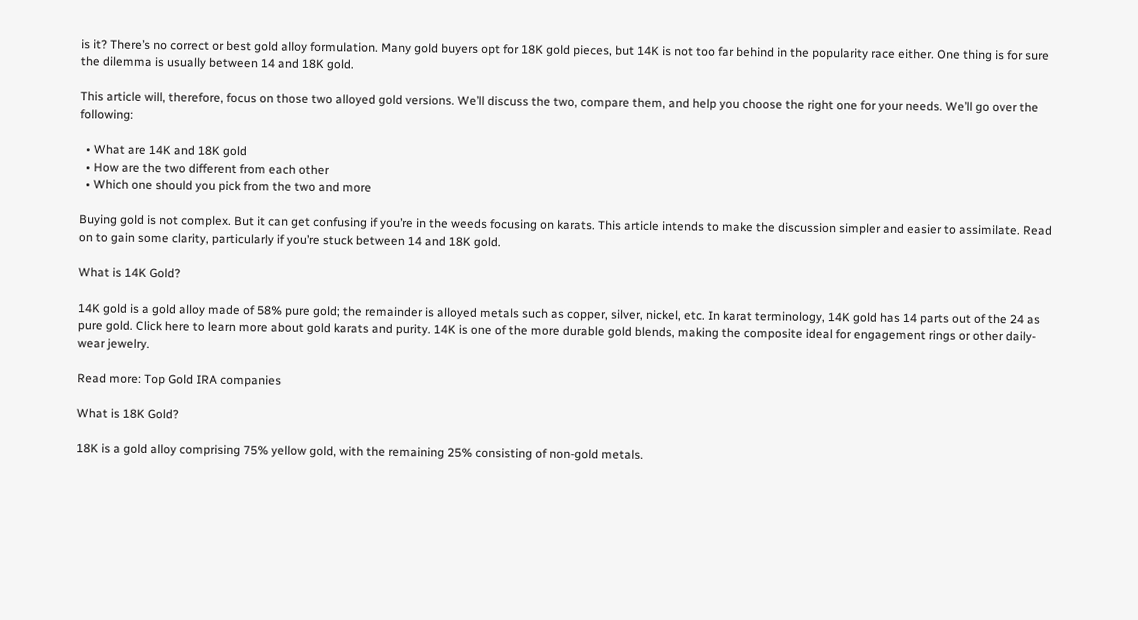is it? There’s no correct or best gold alloy formulation. Many gold buyers opt for 18K gold pieces, but 14K is not too far behind in the popularity race either. One thing is for sure the dilemma is usually between 14 and 18K gold.

This article will, therefore, focus on those two alloyed gold versions. We’ll discuss the two, compare them, and help you choose the right one for your needs. We’ll go over the following:

  • What are 14K and 18K gold
  • How are the two different from each other
  • Which one should you pick from the two and more

Buying gold is not complex. But it can get confusing if you’re in the weeds focusing on karats. This article intends to make the discussion simpler and easier to assimilate. Read on to gain some clarity, particularly if you’re stuck between 14 and 18K gold.

What is 14K Gold?

14K gold is a gold alloy made of 58% pure gold; the remainder is alloyed metals such as copper, silver, nickel, etc. In karat terminology, 14K gold has 14 parts out of the 24 as pure gold. Click here to learn more about gold karats and purity. 14K is one of the more durable gold blends, making the composite ideal for engagement rings or other daily-wear jewelry.

Read more: Top Gold IRA companies

What is 18K Gold?

18K is a gold alloy comprising 75% yellow gold, with the remaining 25% consisting of non-gold metals.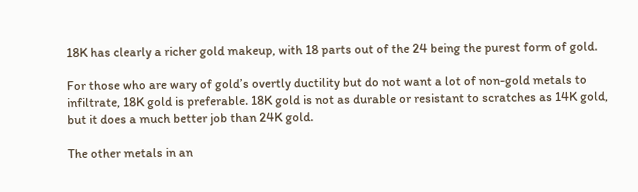18K has clearly a richer gold makeup, with 18 parts out of the 24 being the purest form of gold.

For those who are wary of gold’s overtly ductility but do not want a lot of non-gold metals to infiltrate, 18K gold is preferable. 18K gold is not as durable or resistant to scratches as 14K gold, but it does a much better job than 24K gold.

The other metals in an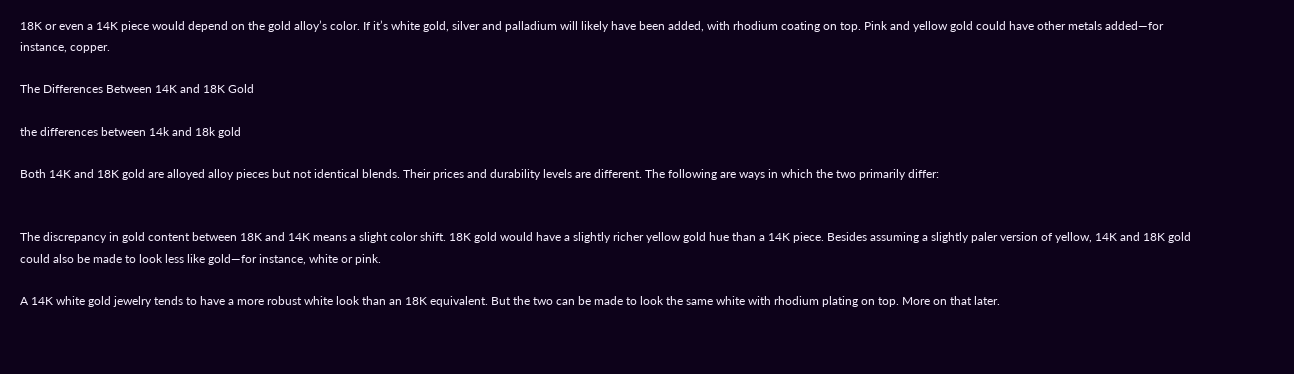18K or even a 14K piece would depend on the gold alloy’s color. If it’s white gold, silver and palladium will likely have been added, with rhodium coating on top. Pink and yellow gold could have other metals added—for instance, copper.

The Differences Between 14K and 18K Gold

the differences between 14k and 18k gold

Both 14K and 18K gold are alloyed alloy pieces but not identical blends. Their prices and durability levels are different. The following are ways in which the two primarily differ:


The discrepancy in gold content between 18K and 14K means a slight color shift. 18K gold would have a slightly richer yellow gold hue than a 14K piece. Besides assuming a slightly paler version of yellow, 14K and 18K gold could also be made to look less like gold—for instance, white or pink.

A 14K white gold jewelry tends to have a more robust white look than an 18K equivalent. But the two can be made to look the same white with rhodium plating on top. More on that later.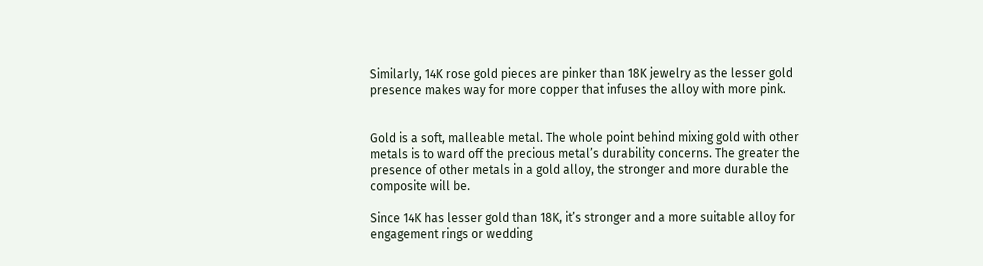Similarly, 14K rose gold pieces are pinker than 18K jewelry as the lesser gold presence makes way for more copper that infuses the alloy with more pink.


Gold is a soft, malleable metal. The whole point behind mixing gold with other metals is to ward off the precious metal’s durability concerns. The greater the presence of other metals in a gold alloy, the stronger and more durable the composite will be.

Since 14K has lesser gold than 18K, it’s stronger and a more suitable alloy for engagement rings or wedding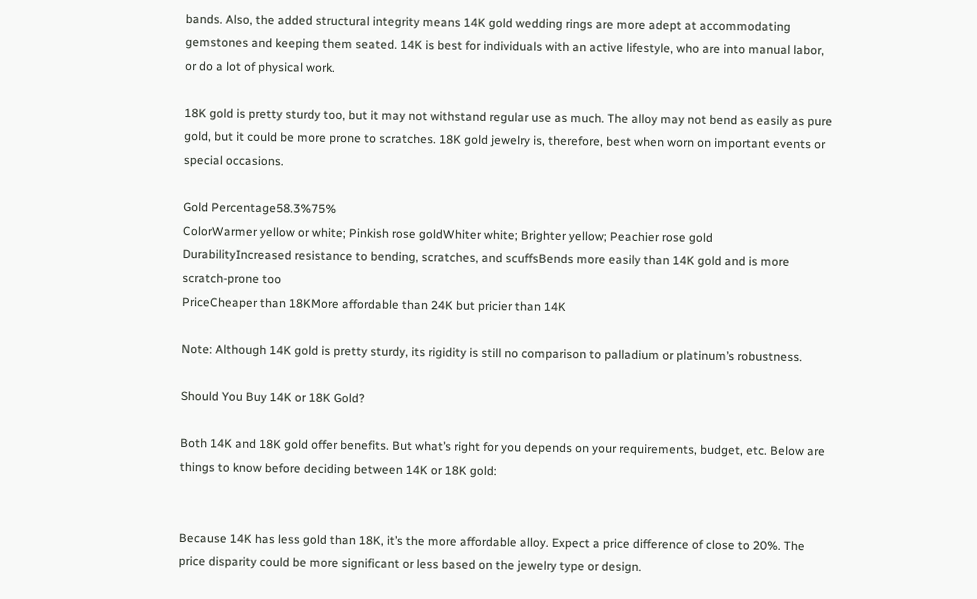bands. Also, the added structural integrity means 14K gold wedding rings are more adept at accommodating gemstones and keeping them seated. 14K is best for individuals with an active lifestyle, who are into manual labor, or do a lot of physical work.

18K gold is pretty sturdy too, but it may not withstand regular use as much. The alloy may not bend as easily as pure gold, but it could be more prone to scratches. 18K gold jewelry is, therefore, best when worn on important events or special occasions.

Gold Percentage58.3%75%
ColorWarmer yellow or white; Pinkish rose goldWhiter white; Brighter yellow; Peachier rose gold
DurabilityIncreased resistance to bending, scratches, and scuffsBends more easily than 14K gold and is more scratch-prone too
PriceCheaper than 18KMore affordable than 24K but pricier than 14K

Note: Although 14K gold is pretty sturdy, its rigidity is still no comparison to palladium or platinum’s robustness.

Should You Buy 14K or 18K Gold?

Both 14K and 18K gold offer benefits. But what’s right for you depends on your requirements, budget, etc. Below are things to know before deciding between 14K or 18K gold:


Because 14K has less gold than 18K, it’s the more affordable alloy. Expect a price difference of close to 20%. The price disparity could be more significant or less based on the jewelry type or design.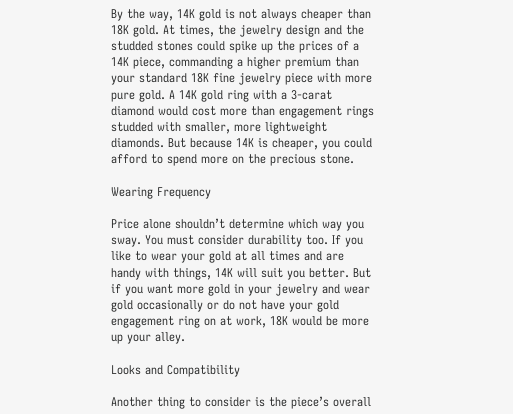By the way, 14K gold is not always cheaper than 18K gold. At times, the jewelry design and the studded stones could spike up the prices of a 14K piece, commanding a higher premium than your standard 18K fine jewelry piece with more pure gold. A 14K gold ring with a 3-carat diamond would cost more than engagement rings studded with smaller, more lightweight diamonds. But because 14K is cheaper, you could afford to spend more on the precious stone.

Wearing Frequency

Price alone shouldn’t determine which way you sway. You must consider durability too. If you like to wear your gold at all times and are handy with things, 14K will suit you better. But if you want more gold in your jewelry and wear gold occasionally or do not have your gold engagement ring on at work, 18K would be more up your alley.

Looks and Compatibility

Another thing to consider is the piece’s overall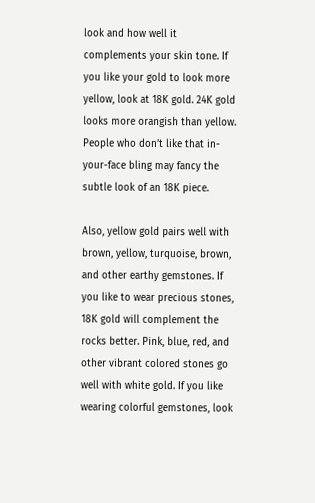look and how well it complements your skin tone. If you like your gold to look more yellow, look at 18K gold. 24K gold looks more orangish than yellow. People who don’t like that in-your-face bling may fancy the subtle look of an 18K piece.

Also, yellow gold pairs well with brown, yellow, turquoise, brown, and other earthy gemstones. If you like to wear precious stones, 18K gold will complement the rocks better. Pink, blue, red, and other vibrant colored stones go well with white gold. If you like wearing colorful gemstones, look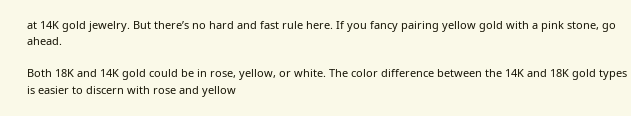at 14K gold jewelry. But there’s no hard and fast rule here. If you fancy pairing yellow gold with a pink stone, go ahead.

Both 18K and 14K gold could be in rose, yellow, or white. The color difference between the 14K and 18K gold types is easier to discern with rose and yellow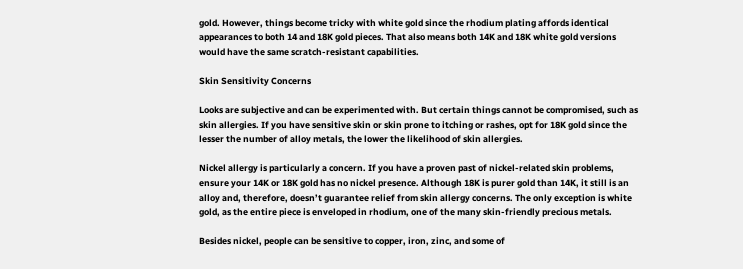gold. However, things become tricky with white gold since the rhodium plating affords identical appearances to both 14 and 18K gold pieces. That also means both 14K and 18K white gold versions would have the same scratch-resistant capabilities.

Skin Sensitivity Concerns

Looks are subjective and can be experimented with. But certain things cannot be compromised, such as skin allergies. If you have sensitive skin or skin prone to itching or rashes, opt for 18K gold since the lesser the number of alloy metals, the lower the likelihood of skin allergies.

Nickel allergy is particularly a concern. If you have a proven past of nickel-related skin problems, ensure your 14K or 18K gold has no nickel presence. Although 18K is purer gold than 14K, it still is an alloy and, therefore, doesn’t guarantee relief from skin allergy concerns. The only exception is white gold, as the entire piece is enveloped in rhodium, one of the many skin-friendly precious metals.

Besides nickel, people can be sensitive to copper, iron, zinc, and some of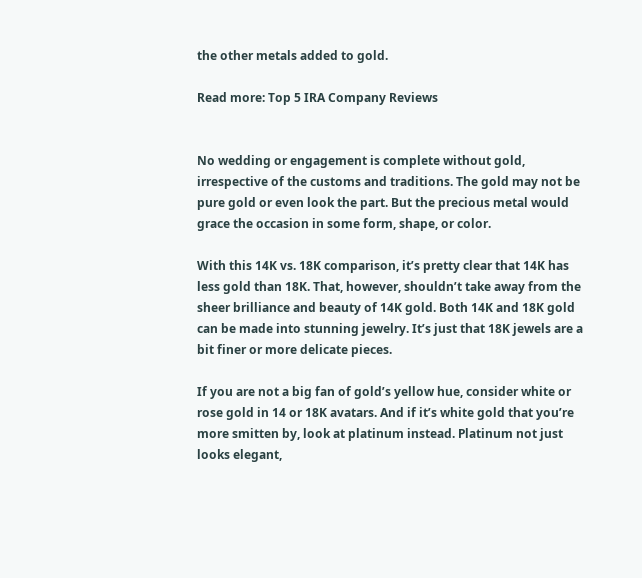the other metals added to gold.

Read more: Top 5 IRA Company Reviews


No wedding or engagement is complete without gold, irrespective of the customs and traditions. The gold may not be pure gold or even look the part. But the precious metal would grace the occasion in some form, shape, or color.

With this 14K vs. 18K comparison, it’s pretty clear that 14K has less gold than 18K. That, however, shouldn’t take away from the sheer brilliance and beauty of 14K gold. Both 14K and 18K gold can be made into stunning jewelry. It’s just that 18K jewels are a bit finer or more delicate pieces.

If you are not a big fan of gold’s yellow hue, consider white or rose gold in 14 or 18K avatars. And if it’s white gold that you’re more smitten by, look at platinum instead. Platinum not just looks elegant,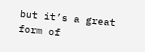but it’s a great form of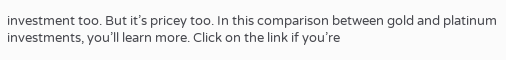investment too. But it’s pricey too. In this comparison between gold and platinum investments, you’ll learn more. Click on the link if you’re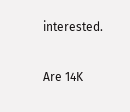interested.


Are 14K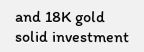and 18K gold solid investment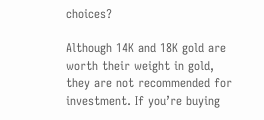choices?

Although 14K and 18K gold are worth their weight in gold, they are not recommended for investment. If you’re buying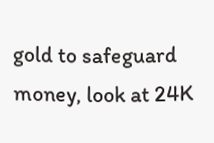gold to safeguard money, look at 24K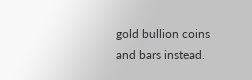gold bullion coins and bars instead.